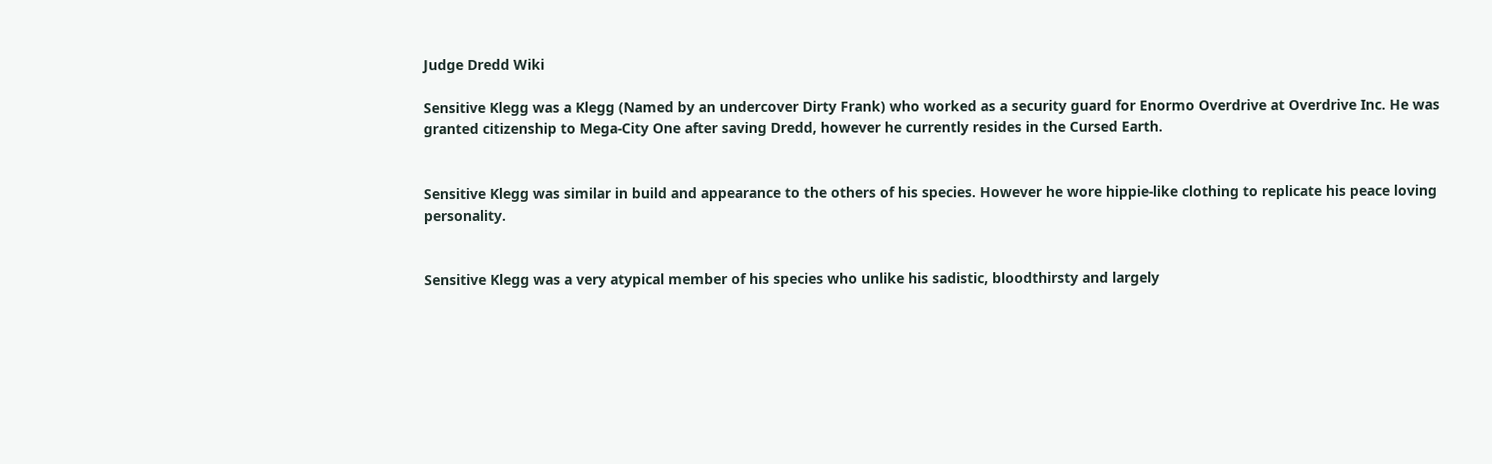Judge Dredd Wiki

Sensitive Klegg was a Klegg (Named by an undercover Dirty Frank) who worked as a security guard for Enormo Overdrive at Overdrive Inc. He was granted citizenship to Mega-City One after saving Dredd, however he currently resides in the Cursed Earth.


Sensitive Klegg was similar in build and appearance to the others of his species. However he wore hippie-like clothing to replicate his peace loving personality.


Sensitive Klegg was a very atypical member of his species who unlike his sadistic, bloodthirsty and largely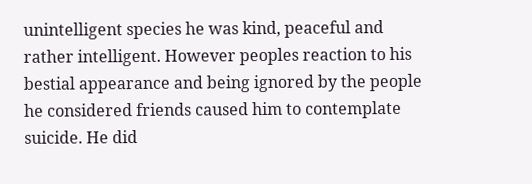unintelligent species he was kind, peaceful and rather intelligent. However peoples reaction to his bestial appearance and being ignored by the people he considered friends caused him to contemplate suicide. He did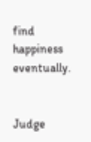find happiness eventually.


Judge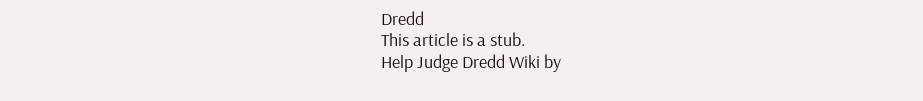Dredd
This article is a stub.
Help Judge Dredd Wiki by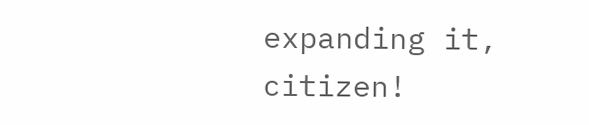expanding it, citizen!